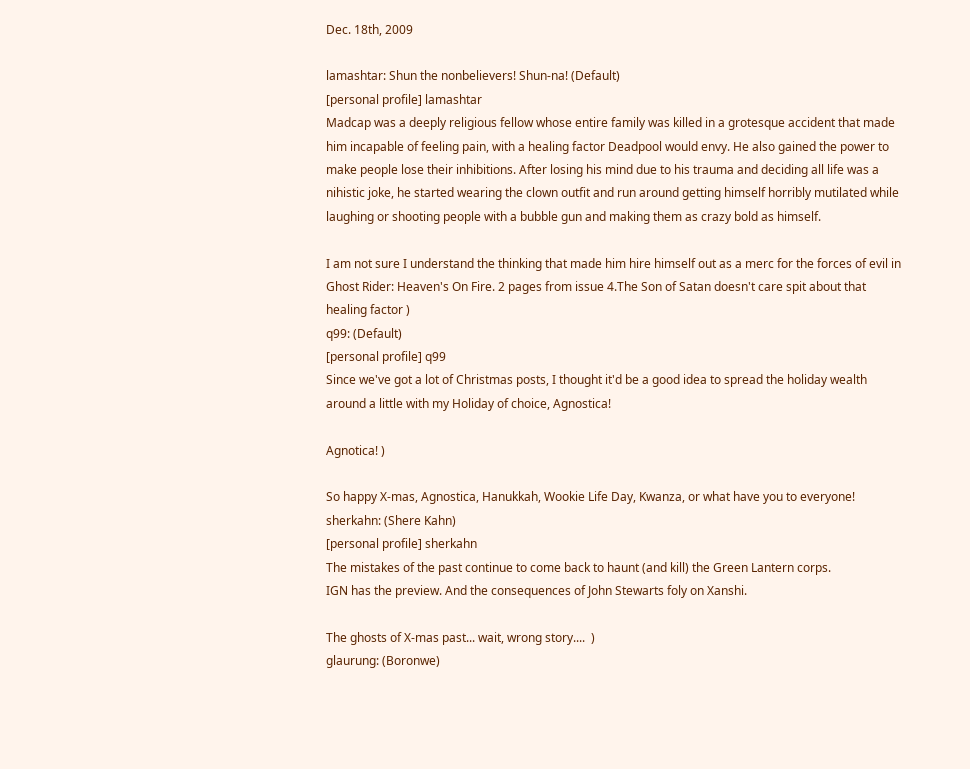Dec. 18th, 2009

lamashtar: Shun the nonbelievers! Shun-na! (Default)
[personal profile] lamashtar
Madcap was a deeply religious fellow whose entire family was killed in a grotesque accident that made him incapable of feeling pain, with a healing factor Deadpool would envy. He also gained the power to make people lose their inhibitions. After losing his mind due to his trauma and deciding all life was a nihistic joke, he started wearing the clown outfit and run around getting himself horribly mutilated while laughing or shooting people with a bubble gun and making them as crazy bold as himself.

I am not sure I understand the thinking that made him hire himself out as a merc for the forces of evil in Ghost Rider: Heaven's On Fire. 2 pages from issue 4.The Son of Satan doesn't care spit about that healing factor )
q99: (Default)
[personal profile] q99
Since we've got a lot of Christmas posts, I thought it'd be a good idea to spread the holiday wealth around a little with my Holiday of choice, Agnostica!

Agnotica! )

So happy X-mas, Agnostica, Hanukkah, Wookie Life Day, Kwanza, or what have you to everyone!
sherkahn: (Shere Kahn)
[personal profile] sherkahn
The mistakes of the past continue to come back to haunt (and kill) the Green Lantern corps.
IGN has the preview. And the consequences of John Stewarts foly on Xanshi.

The ghosts of X-mas past... wait, wrong story....  )
glaurung: (Boronwe)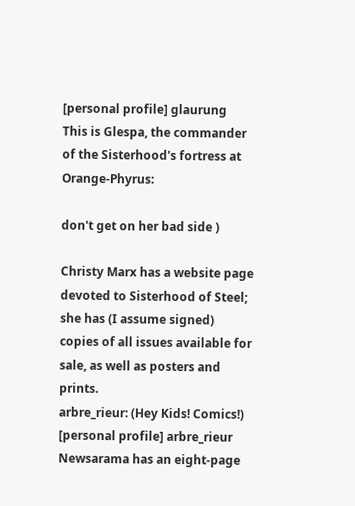[personal profile] glaurung
This is Glespa, the commander of the Sisterhood's fortress at Orange-Phyrus:

don't get on her bad side )

Christy Marx has a website page devoted to Sisterhood of Steel; she has (I assume signed) copies of all issues available for sale, as well as posters and prints.
arbre_rieur: (Hey Kids! Comics!)
[personal profile] arbre_rieur
Newsarama has an eight-page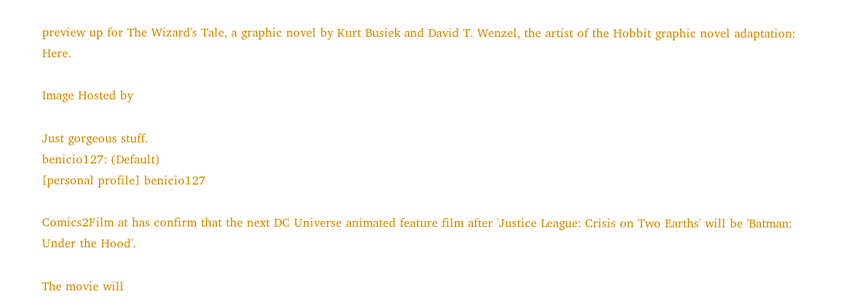preview up for The Wizard's Tale, a graphic novel by Kurt Busiek and David T. Wenzel, the artist of the Hobbit graphic novel adaptation: Here.

Image Hosted by

Just gorgeous stuff.
benicio127: (Default)
[personal profile] benicio127

Comics2Film at has confirm that the next DC Universe animated feature film after 'Justice League: Crisis on Two Earths' will be 'Batman: Under the Hood'.

The movie will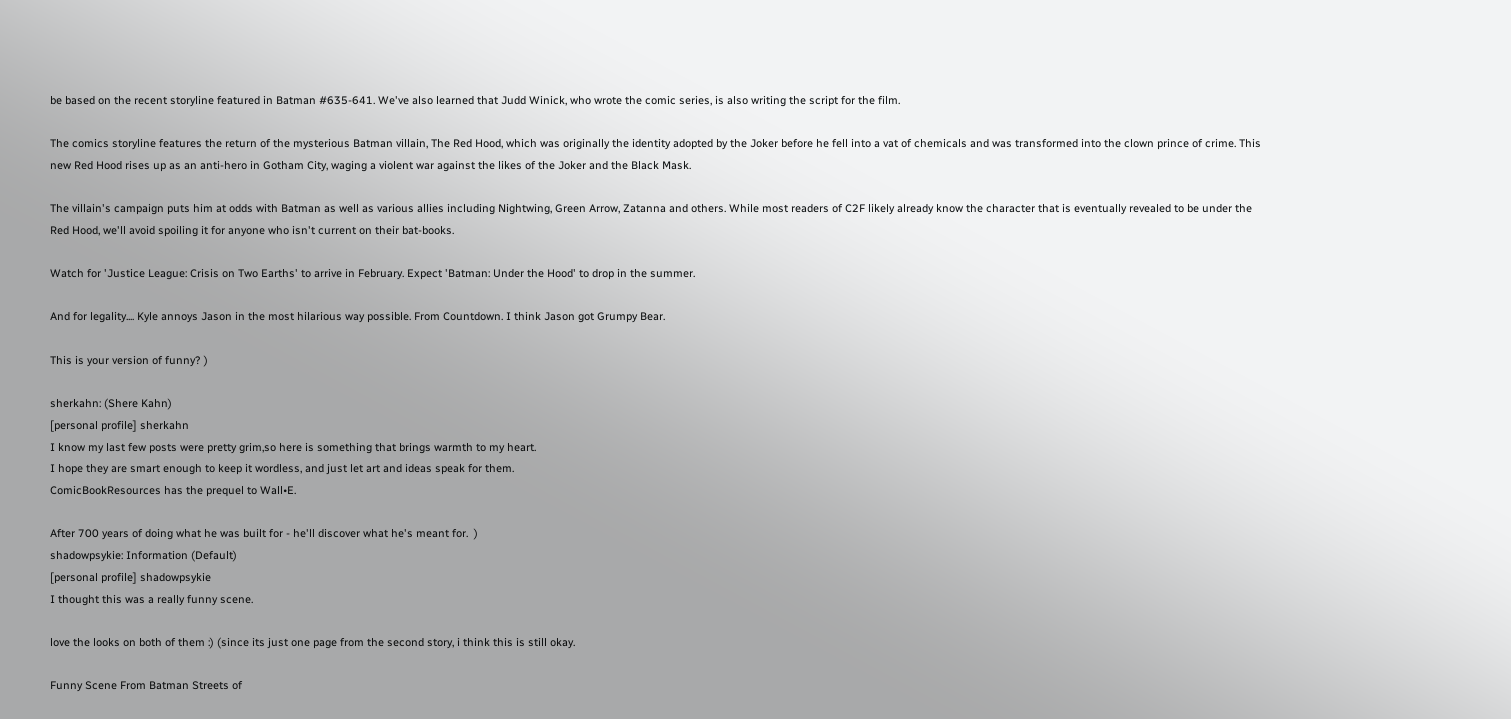be based on the recent storyline featured in Batman #635-641. We've also learned that Judd Winick, who wrote the comic series, is also writing the script for the film.

The comics storyline features the return of the mysterious Batman villain, The Red Hood, which was originally the identity adopted by the Joker before he fell into a vat of chemicals and was transformed into the clown prince of crime. This new Red Hood rises up as an anti-hero in Gotham City, waging a violent war against the likes of the Joker and the Black Mask.

The villain's campaign puts him at odds with Batman as well as various allies including Nightwing, Green Arrow, Zatanna and others. While most readers of C2F likely already know the character that is eventually revealed to be under the Red Hood, we'll avoid spoiling it for anyone who isn't current on their bat-books.

Watch for 'Justice League: Crisis on Two Earths' to arrive in February. Expect 'Batman: Under the Hood' to drop in the summer.

And for legality.... Kyle annoys Jason in the most hilarious way possible. From Countdown. I think Jason got Grumpy Bear.

This is your version of funny? )

sherkahn: (Shere Kahn)
[personal profile] sherkahn
I know my last few posts were pretty grim,so here is something that brings warmth to my heart.
I hope they are smart enough to keep it wordless, and just let art and ideas speak for them.
ComicBookResources has the prequel to Wall•E.

After 700 years of doing what he was built for - he'll discover what he's meant for.  )
shadowpsykie: Information (Default)
[personal profile] shadowpsykie
I thought this was a really funny scene.

love the looks on both of them :) (since its just one page from the second story, i think this is still okay.

Funny Scene From Batman Streets of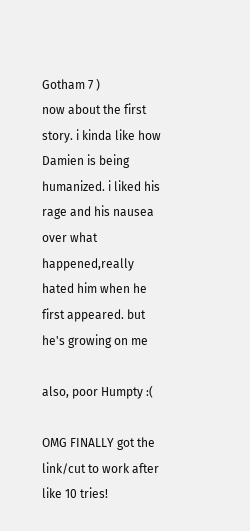Gotham 7 )
now about the first story. i kinda like how Damien is being humanized. i liked his rage and his nausea over what happened,really hated him when he first appeared. but he's growing on me

also, poor Humpty :(

OMG FINALLY got the link/cut to work after like 10 tries!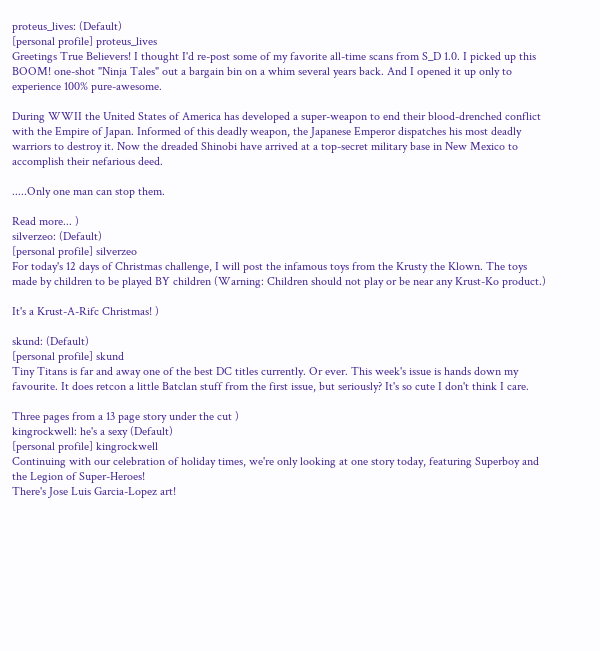proteus_lives: (Default)
[personal profile] proteus_lives
Greetings True Believers! I thought I'd re-post some of my favorite all-time scans from S_D 1.0. I picked up this BOOM! one-shot "Ninja Tales" out a bargain bin on a whim several years back. And I opened it up only to experience 100% pure-awesome.

During WWII the United States of America has developed a super-weapon to end their blood-drenched conflict with the Empire of Japan. Informed of this deadly weapon, the Japanese Emperor dispatches his most deadly warriors to destroy it. Now the dreaded Shinobi have arrived at a top-secret military base in New Mexico to accomplish their nefarious deed.

.....Only one man can stop them.

Read more... )
silverzeo: (Default)
[personal profile] silverzeo
For today's 12 days of Christmas challenge, I will post the infamous toys from the Krusty the Klown. The toys made by children to be played BY children (Warning: Children should not play or be near any Krust-Ko product.)

It's a Krust-A-Rifc Christmas! )

skund: (Default)
[personal profile] skund
Tiny Titans is far and away one of the best DC titles currently. Or ever. This week's issue is hands down my favourite. It does retcon a little Batclan stuff from the first issue, but seriously? It's so cute I don't think I care.

Three pages from a 13 page story under the cut )
kingrockwell: he's a sexy (Default)
[personal profile] kingrockwell
Continuing with our celebration of holiday times, we're only looking at one story today, featuring Superboy and the Legion of Super-Heroes!
There's Jose Luis Garcia-Lopez art!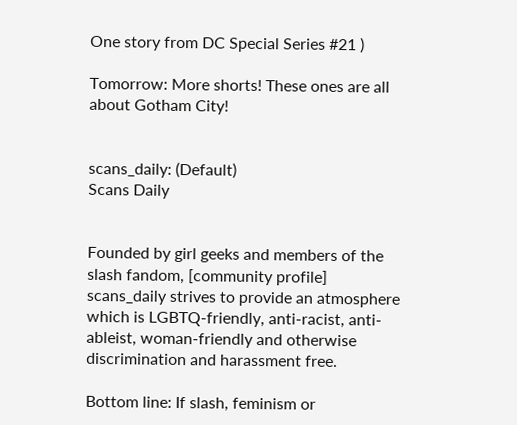One story from DC Special Series #21 )

Tomorrow: More shorts! These ones are all about Gotham City!


scans_daily: (Default)
Scans Daily


Founded by girl geeks and members of the slash fandom, [community profile] scans_daily strives to provide an atmosphere which is LGBTQ-friendly, anti-racist, anti-ableist, woman-friendly and otherwise discrimination and harassment free.

Bottom line: If slash, feminism or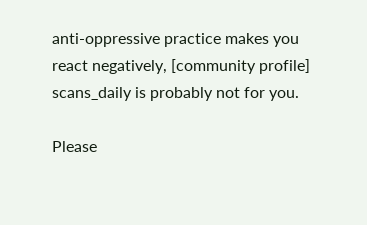anti-oppressive practice makes you react negatively, [community profile] scans_daily is probably not for you.

Please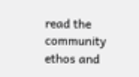read the community ethos and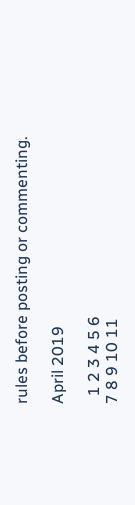rules before posting or commenting.

April 2019

  1 2 3 4 5 6
7 8 9 10 11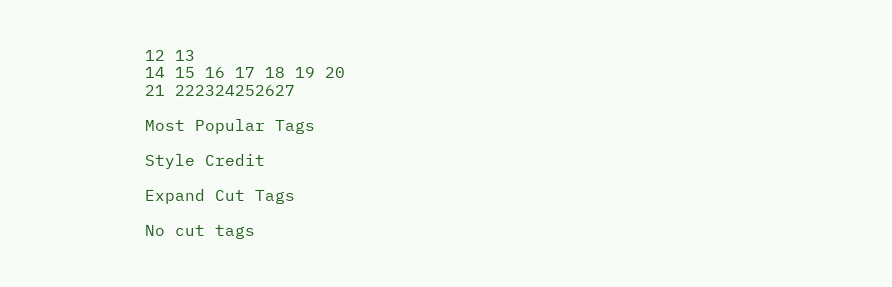12 13
14 15 16 17 18 19 20
21 222324252627

Most Popular Tags

Style Credit

Expand Cut Tags

No cut tags